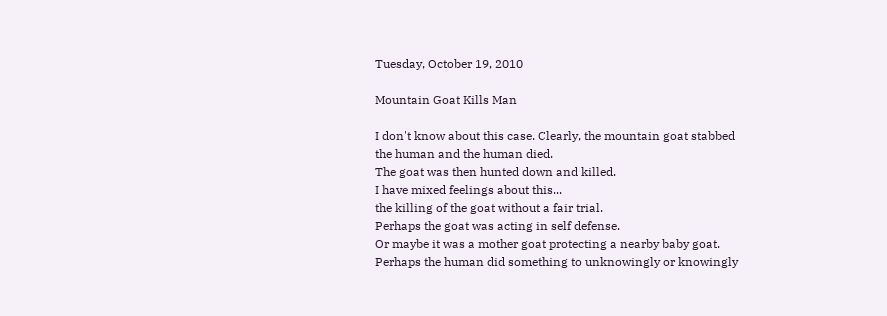Tuesday, October 19, 2010

Mountain Goat Kills Man

I don't know about this case. Clearly, the mountain goat stabbed the human and the human died.
The goat was then hunted down and killed.
I have mixed feelings about this...
the killing of the goat without a fair trial.
Perhaps the goat was acting in self defense.
Or maybe it was a mother goat protecting a nearby baby goat.
Perhaps the human did something to unknowingly or knowingly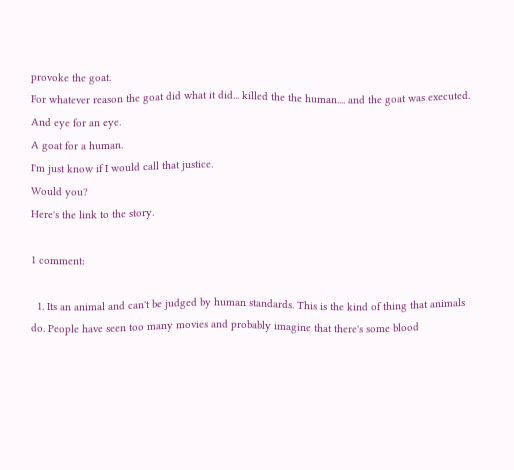provoke the goat.
For whatever reason the goat did what it did... killed the the human.... and the goat was executed.
And eye for an eye.
A goat for a human.
I'm just know if I would call that justice.
Would you?
Here's the link to the story.

1 comment:

  1. Its an animal and can't be judged by human standards. This is the kind of thing that animals do. People have seen too many movies and probably imagine that there's some blood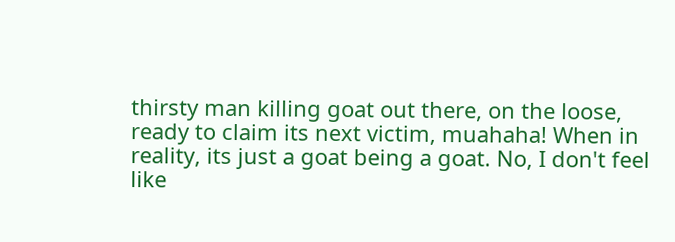thirsty man killing goat out there, on the loose, ready to claim its next victim, muahaha! When in reality, its just a goat being a goat. No, I don't feel like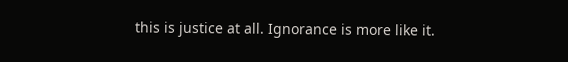this is justice at all. Ignorance is more like it.